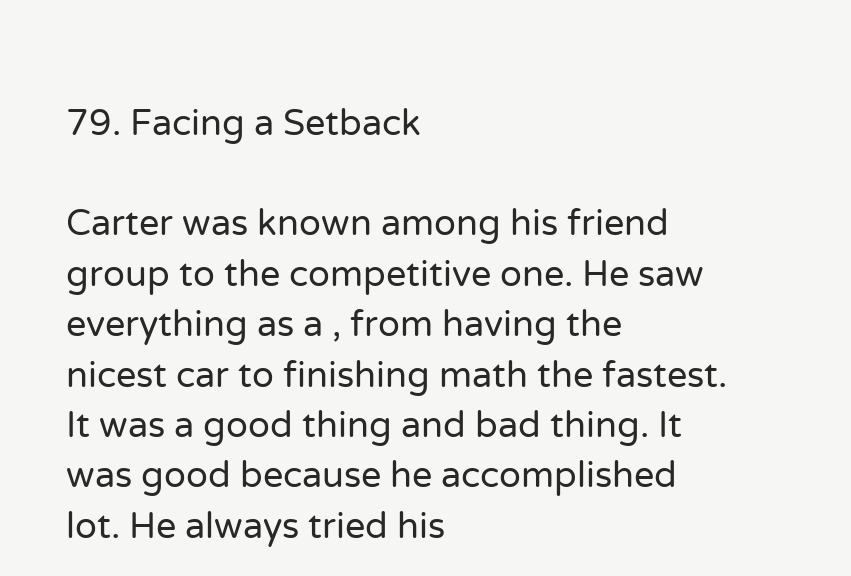79. Facing a Setback

Carter was known among his friend group to the competitive one. He saw everything as a , from having the nicest car to finishing math the fastest. It was a good thing and bad thing. It was good because he accomplished lot. He always tried his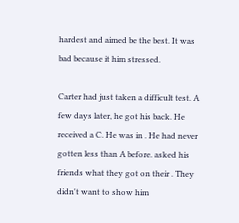hardest and aimed be the best. It was bad because it him stressed.

Carter had just taken a difficult test. A few days later, he got his back. He received a C. He was in . He had never gotten less than A before. asked his friends what they got on their . They didn't want to show him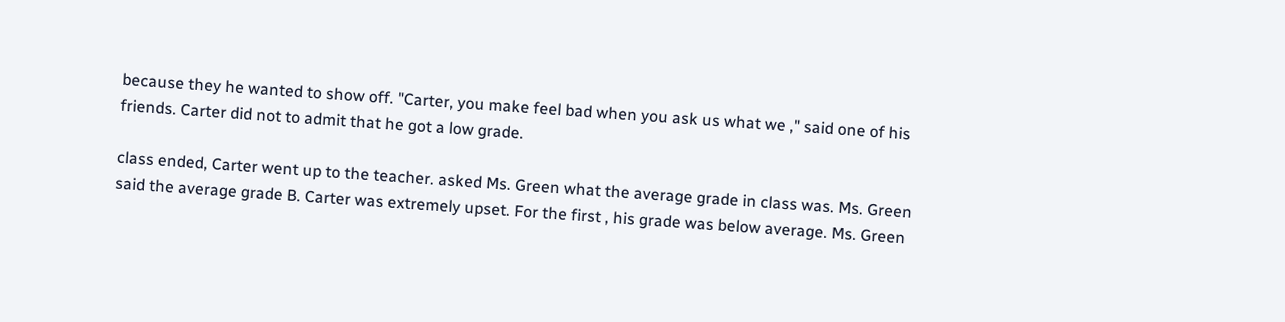because they he wanted to show off. "Carter, you make feel bad when you ask us what we ," said one of his friends. Carter did not to admit that he got a low grade.

class ended, Carter went up to the teacher. asked Ms. Green what the average grade in class was. Ms. Green said the average grade B. Carter was extremely upset. For the first , his grade was below average. Ms. Green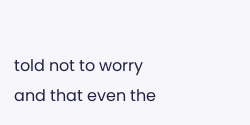told not to worry and that even the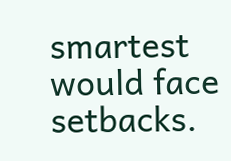smartest would face setbacks.